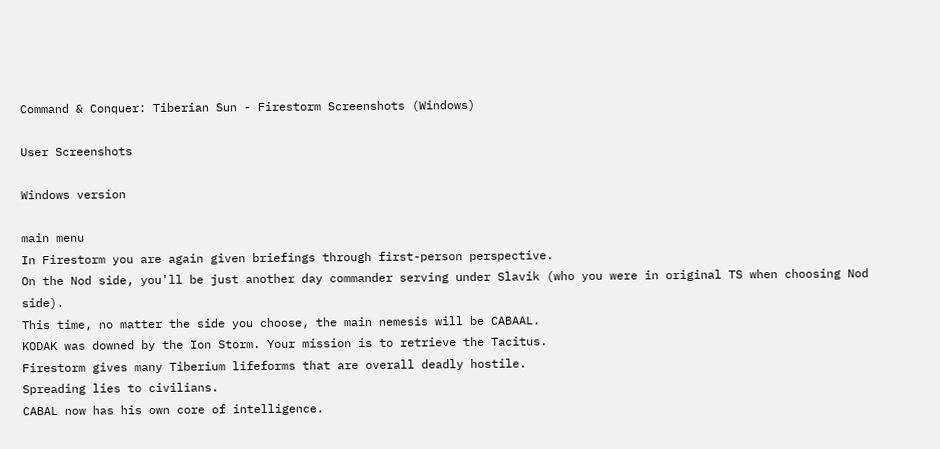Command & Conquer: Tiberian Sun - Firestorm Screenshots (Windows)

User Screenshots

Windows version

main menu
In Firestorm you are again given briefings through first-person perspective.
On the Nod side, you'll be just another day commander serving under Slavik (who you were in original TS when choosing Nod side).
This time, no matter the side you choose, the main nemesis will be CABAAL.
KODAK was downed by the Ion Storm. Your mission is to retrieve the Tacitus.
Firestorm gives many Tiberium lifeforms that are overall deadly hostile.
Spreading lies to civilians.
CABAL now has his own core of intelligence.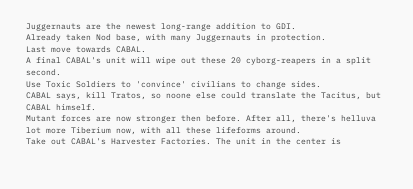Juggernauts are the newest long-range addition to GDI.
Already taken Nod base, with many Juggernauts in protection.
Last move towards CABAL.
A final CABAL's unit will wipe out these 20 cyborg-reapers in a split second.
Use Toxic Soldiers to 'convince' civilians to change sides.
CABAL says, kill Tratos, so noone else could translate the Tacitus, but CABAL himself.
Mutant forces are now stronger then before. After all, there's helluva lot more Tiberium now, with all these lifeforms around.
Take out CABAL's Harvester Factories. The unit in the center is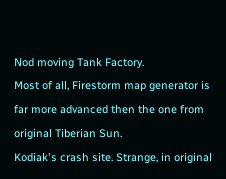Nod moving Tank Factory.
Most of all, Firestorm map generator is far more advanced then the one from original Tiberian Sun.
Kodiak's crash site. Strange, in original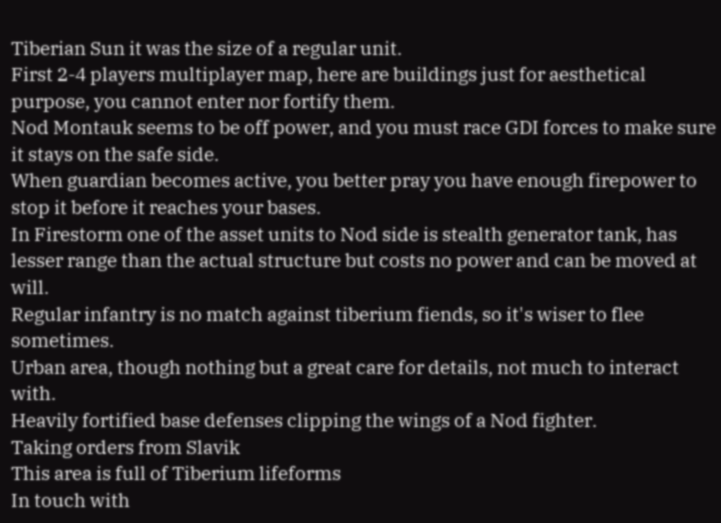Tiberian Sun it was the size of a regular unit.
First 2-4 players multiplayer map, here are buildings just for aesthetical purpose, you cannot enter nor fortify them.
Nod Montauk seems to be off power, and you must race GDI forces to make sure it stays on the safe side.
When guardian becomes active, you better pray you have enough firepower to stop it before it reaches your bases.
In Firestorm one of the asset units to Nod side is stealth generator tank, has lesser range than the actual structure but costs no power and can be moved at will.
Regular infantry is no match against tiberium fiends, so it's wiser to flee sometimes.
Urban area, though nothing but a great care for details, not much to interact with.
Heavily fortified base defenses clipping the wings of a Nod fighter.
Taking orders from Slavik
This area is full of Tiberium lifeforms
In touch with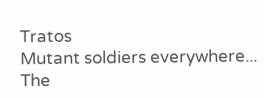Tratos
Mutant soldiers everywhere...
The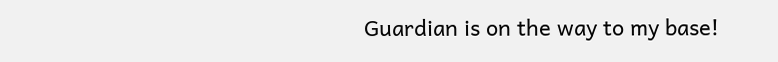Guardian is on the way to my base!